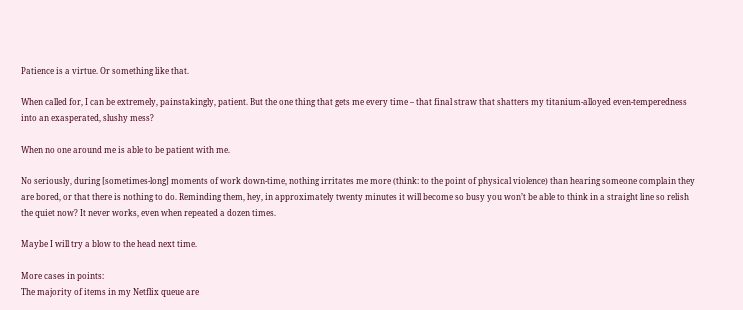Patience is a virtue. Or something like that.

When called for, I can be extremely, painstakingly, patient. But the one thing that gets me every time – that final straw that shatters my titanium-alloyed even-temperedness into an exasperated, slushy mess?

When no one around me is able to be patient with me.

No seriously, during [sometimes-long] moments of work down-time, nothing irritates me more (think: to the point of physical violence) than hearing someone complain they are bored, or that there is nothing to do. Reminding them, hey, in approximately twenty minutes it will become so busy you won’t be able to think in a straight line so relish the quiet now? It never works, even when repeated a dozen times.

Maybe I will try a blow to the head next time.

More cases in points:
The majority of items in my Netflix queue are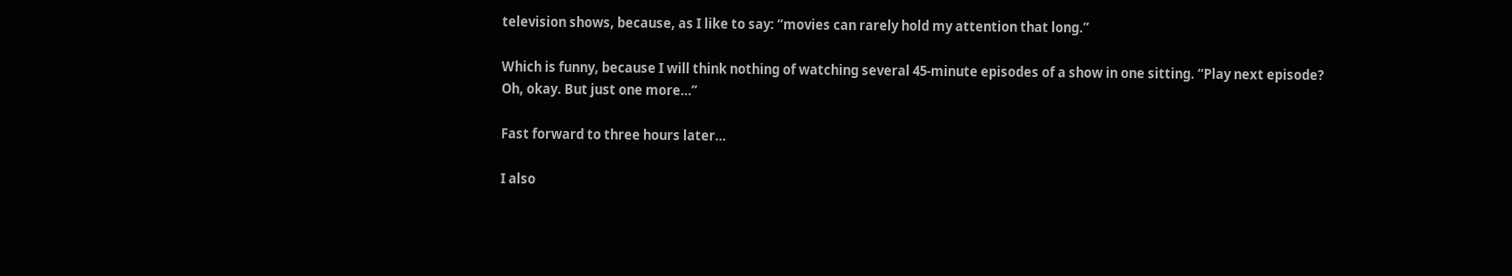television shows, because, as I like to say: “movies can rarely hold my attention that long.”

Which is funny, because I will think nothing of watching several 45-minute episodes of a show in one sitting. “Play next episode? Oh, okay. But just one more…”

Fast forward to three hours later…

I also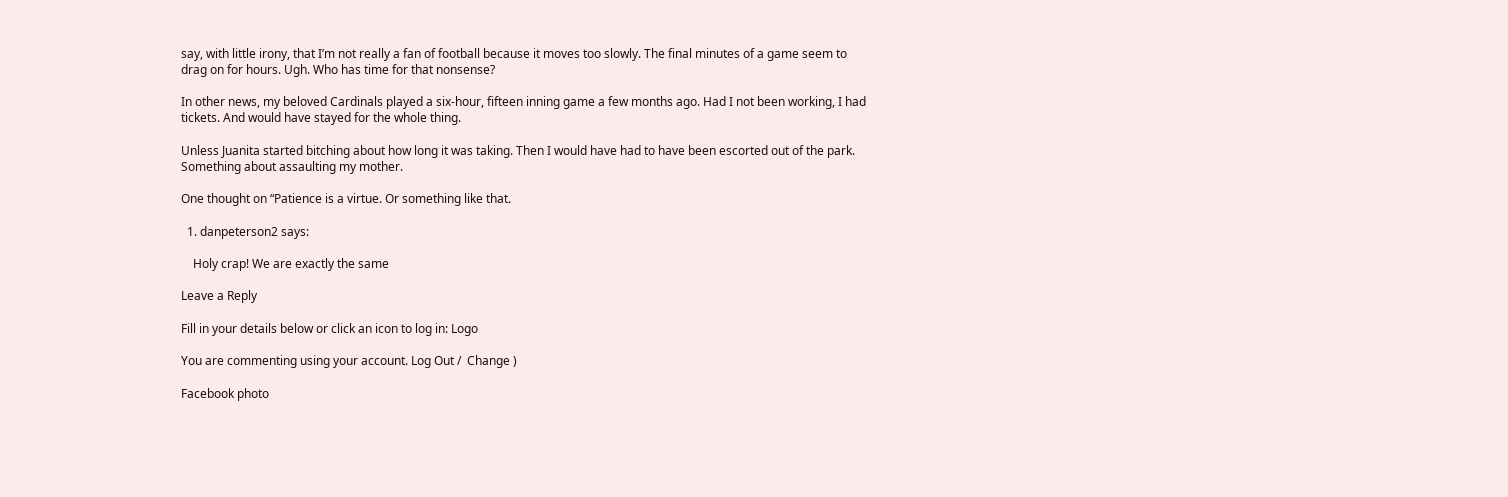say, with little irony, that I’m not really a fan of football because it moves too slowly. The final minutes of a game seem to drag on for hours. Ugh. Who has time for that nonsense?

In other news, my beloved Cardinals played a six-hour, fifteen inning game a few months ago. Had I not been working, I had tickets. And would have stayed for the whole thing.

Unless Juanita started bitching about how long it was taking. Then I would have had to have been escorted out of the park. Something about assaulting my mother.

One thought on “Patience is a virtue. Or something like that.

  1. danpeterson2 says:

    Holy crap! We are exactly the same

Leave a Reply

Fill in your details below or click an icon to log in: Logo

You are commenting using your account. Log Out /  Change )

Facebook photo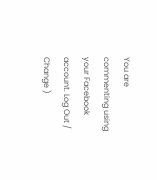You are commenting using your Facebook account. Log Out /  Change )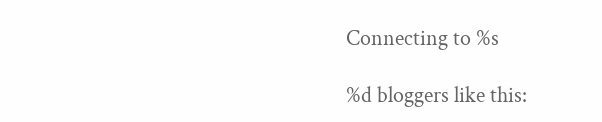Connecting to %s

%d bloggers like this: